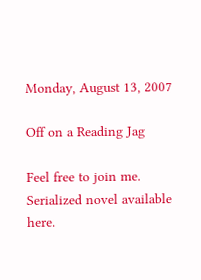Monday, August 13, 2007

Off on a Reading Jag

Feel free to join me. Serialized novel available here.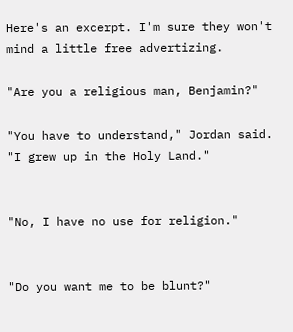Here's an excerpt. I'm sure they won't mind a little free advertizing.

"Are you a religious man, Benjamin?"

"You have to understand," Jordan said. "I grew up in the Holy Land."


"No, I have no use for religion."


"Do you want me to be blunt?"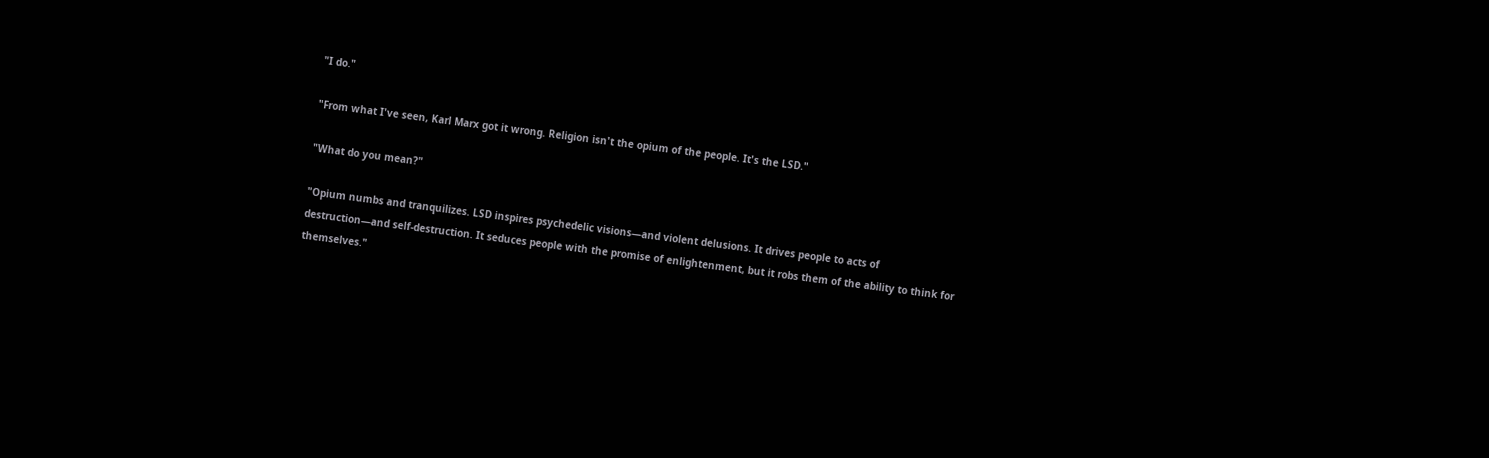"I do."

"From what I've seen, Karl Marx got it wrong. Religion isn't the opium of the people. It's the LSD."

"What do you mean?"

"Opium numbs and tranquilizes. LSD inspires psychedelic visions—and violent delusions. It drives people to acts of destruction—and self-destruction. It seduces people with the promise of enlightenment, but it robs them of the ability to think for themselves."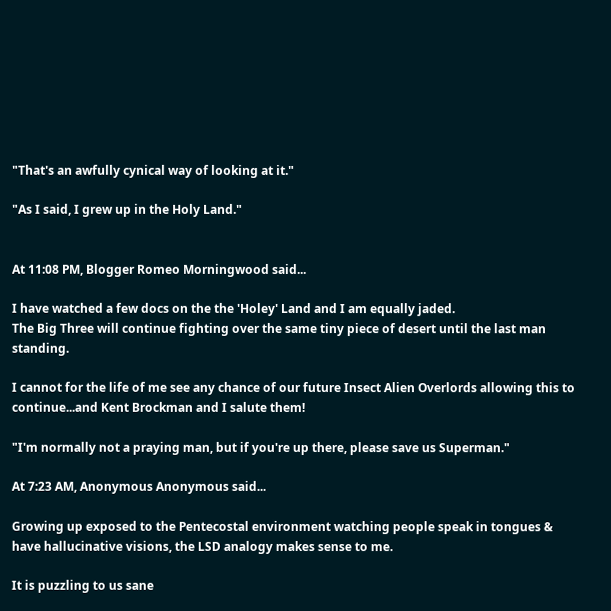"That's an awfully cynical way of looking at it."

"As I said, I grew up in the Holy Land."


At 11:08 PM, Blogger Romeo Morningwood said...

I have watched a few docs on the the 'Holey' Land and I am equally jaded.
The Big Three will continue fighting over the same tiny piece of desert until the last man standing.

I cannot for the life of me see any chance of our future Insect Alien Overlords allowing this to continue...and Kent Brockman and I salute them!

"I'm normally not a praying man, but if you're up there, please save us Superman."

At 7:23 AM, Anonymous Anonymous said...

Growing up exposed to the Pentecostal environment watching people speak in tongues & have hallucinative visions, the LSD analogy makes sense to me.

It is puzzling to us sane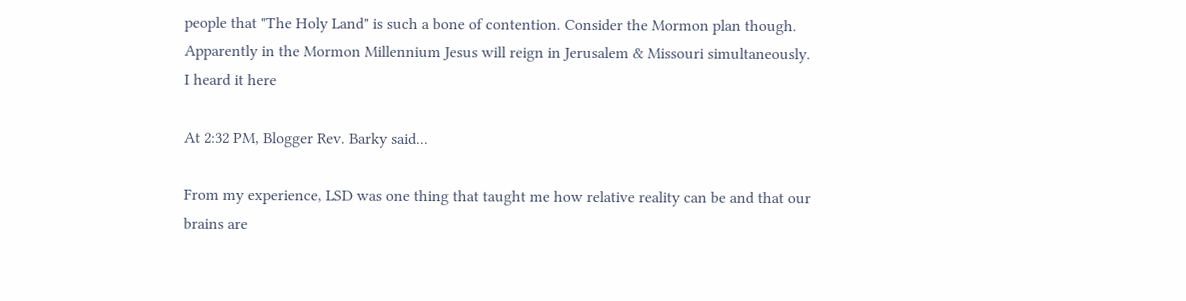people that "The Holy Land" is such a bone of contention. Consider the Mormon plan though. Apparently in the Mormon Millennium Jesus will reign in Jerusalem & Missouri simultaneously.
I heard it here

At 2:32 PM, Blogger Rev. Barky said...

From my experience, LSD was one thing that taught me how relative reality can be and that our brains are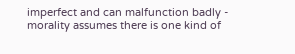imperfect and can malfunction badly - morality assumes there is one kind of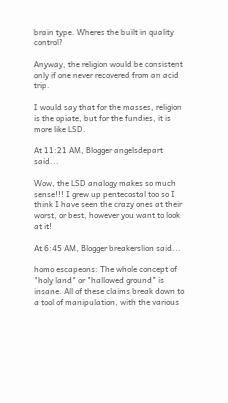brain type. Wheres the built in quality control?

Anyway, the religion would be consistent only if one never recovered from an acid trip.

I would say that for the masses, religion is the opiate, but for the fundies, it is more like LSD.

At 11:21 AM, Blogger angelsdepart said...

Wow, the LSD analogy makes so much sense!!! I grew up pentecostal too so I think I have seen the crazy ones at their worst, or best, however you want to look at it!

At 6:45 AM, Blogger breakerslion said...

homo escapeons: The whole concept of "holy land" or "hallowed ground" is insane. All of these claims break down to a tool of manipulation, with the various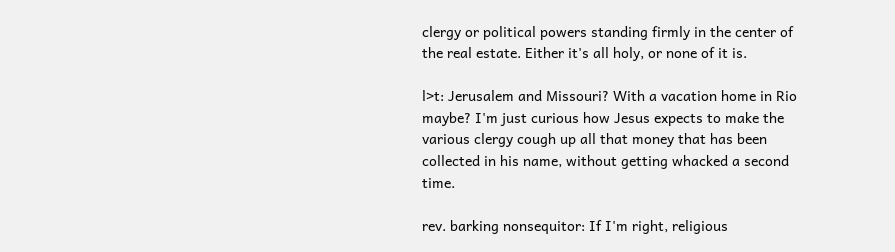clergy or political powers standing firmly in the center of the real estate. Either it's all holy, or none of it is.

l>t: Jerusalem and Missouri? With a vacation home in Rio maybe? I'm just curious how Jesus expects to make the various clergy cough up all that money that has been collected in his name, without getting whacked a second time.

rev. barking nonsequitor: If I'm right, religious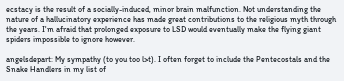ecstacy is the result of a socially-induced, minor brain malfunction. Not understanding the nature of a hallucinatory experience has made great contributions to the religious myth through the years. I'm afraid that prolonged exposure to LSD would eventually make the flying giant spiders impossible to ignore however.

angelsdepart: My sympathy (to you too l>t). I often forget to include the Pentecostals and the Snake Handlers in my list of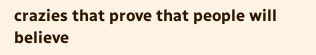crazies that prove that people will believe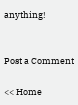anything!


Post a Comment

<< Home